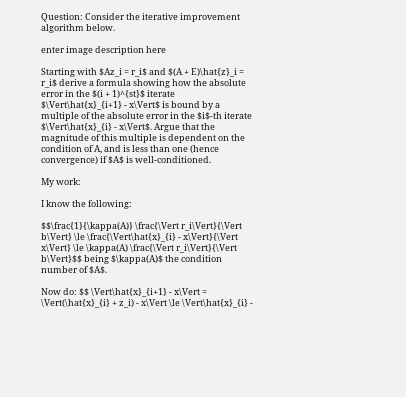Question: Consider the iterative improvement algorithm below.

enter image description here

Starting with $Az_i = r_i$ and $(A + E)\hat{z}_i = r_i$ derive a formula showing how the absolute error in the $(i + 1)^{st}$ iterate $\Vert\hat{x}_{i+1} - x\Vert$ is bound by a multiple of the absolute error in the $i$-th iterate $\Vert\hat{x}_{i} - x\Vert$. Argue that the magnitude of this multiple is dependent on the condition of A, and is less than one (hence convergence) if $A$ is well-conditioned.

My work:

I know the following:

$$\frac{1}{\kappa(A)} \frac{\Vert r_i\Vert}{\Vert b\Vert} \le \frac{\Vert\hat{x}_{i} - x\Vert}{\Vert x\Vert} \le \kappa(A) \frac{\Vert r_i\Vert}{\Vert b\Vert}$$ being $\kappa(A)$ the condition number of $A$.

Now do: $$ \Vert\hat{x}_{i+1} - x\Vert = \Vert(\hat{x}_{i} + z_i) - x\Vert \le \Vert\hat{x}_{i} -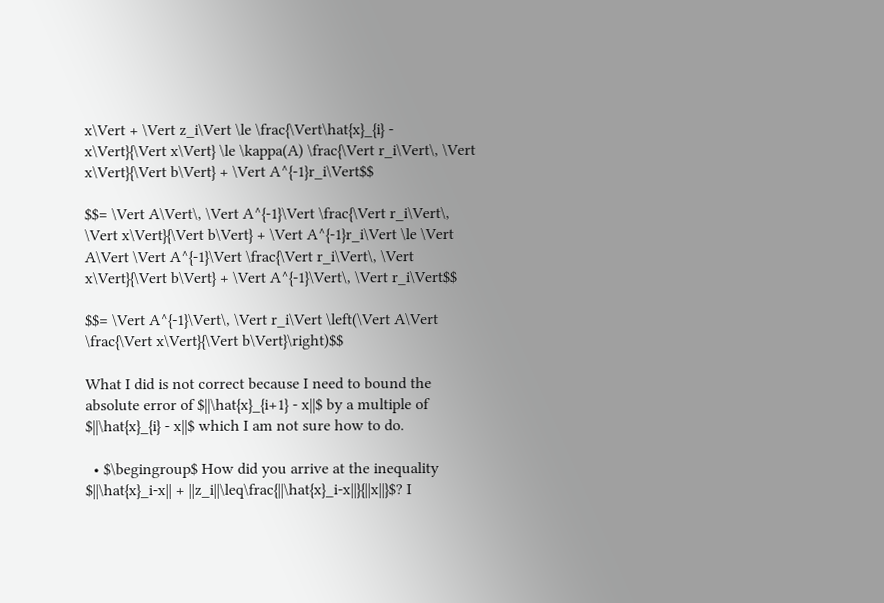x\Vert + \Vert z_i\Vert \le \frac{\Vert\hat{x}_{i} - x\Vert}{\Vert x\Vert} \le \kappa(A) \frac{\Vert r_i\Vert\, \Vert x\Vert}{\Vert b\Vert} + \Vert A^{-1}r_i\Vert$$

$$= \Vert A\Vert\, \Vert A^{-1}\Vert \frac{\Vert r_i\Vert\, \Vert x\Vert}{\Vert b\Vert} + \Vert A^{-1}r_i\Vert \le \Vert A\Vert \Vert A^{-1}\Vert \frac{\Vert r_i\Vert\, \Vert x\Vert}{\Vert b\Vert} + \Vert A^{-1}\Vert\, \Vert r_i\Vert$$

$$= \Vert A^{-1}\Vert\, \Vert r_i\Vert \left(\Vert A\Vert \frac{\Vert x\Vert}{\Vert b\Vert}\right)$$

What I did is not correct because I need to bound the absolute error of $||\hat{x}_{i+1} - x||$ by a multiple of $||\hat{x}_{i} - x||$ which I am not sure how to do.

  • $\begingroup$ How did you arrive at the inequality $||\hat{x}_i-x|| + ||z_i||\leq\frac{||\hat{x}_i-x||}{||x||}$? I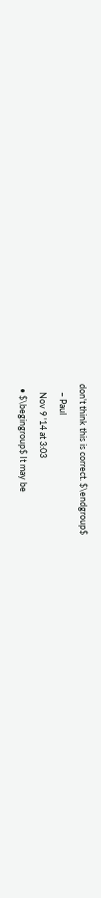don't think this is correct. $\endgroup$
    – Paul
    Nov 9 '14 at 3:03
  • $\begingroup$ It may be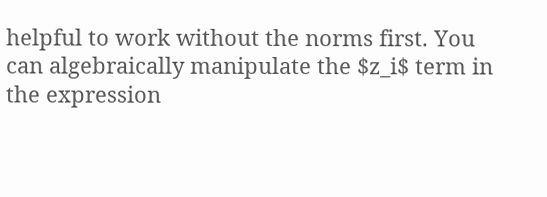helpful to work without the norms first. You can algebraically manipulate the $z_i$ term in the expression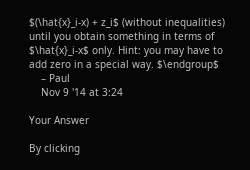$(\hat{x}_i-x) + z_i$ (without inequalities) until you obtain something in terms of $\hat{x}_i-x$ only. Hint: you may have to add zero in a special way. $\endgroup$
    – Paul
    Nov 9 '14 at 3:24

Your Answer

By clicking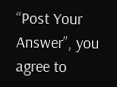“Post Your Answer”, you agree to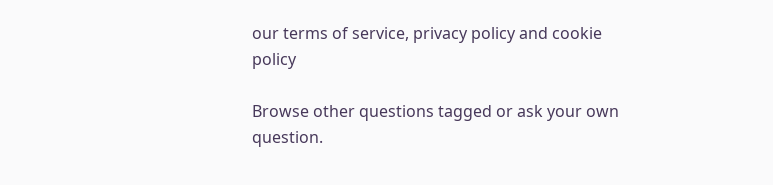our terms of service, privacy policy and cookie policy

Browse other questions tagged or ask your own question.